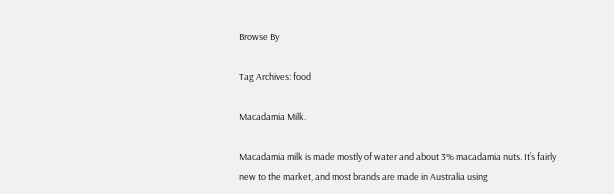Browse By

Tag Archives: food

Macadamia Milk.

Macadamia milk is made mostly of water and about 3% macadamia nuts. It’s fairly new to the market, and most brands are made in Australia using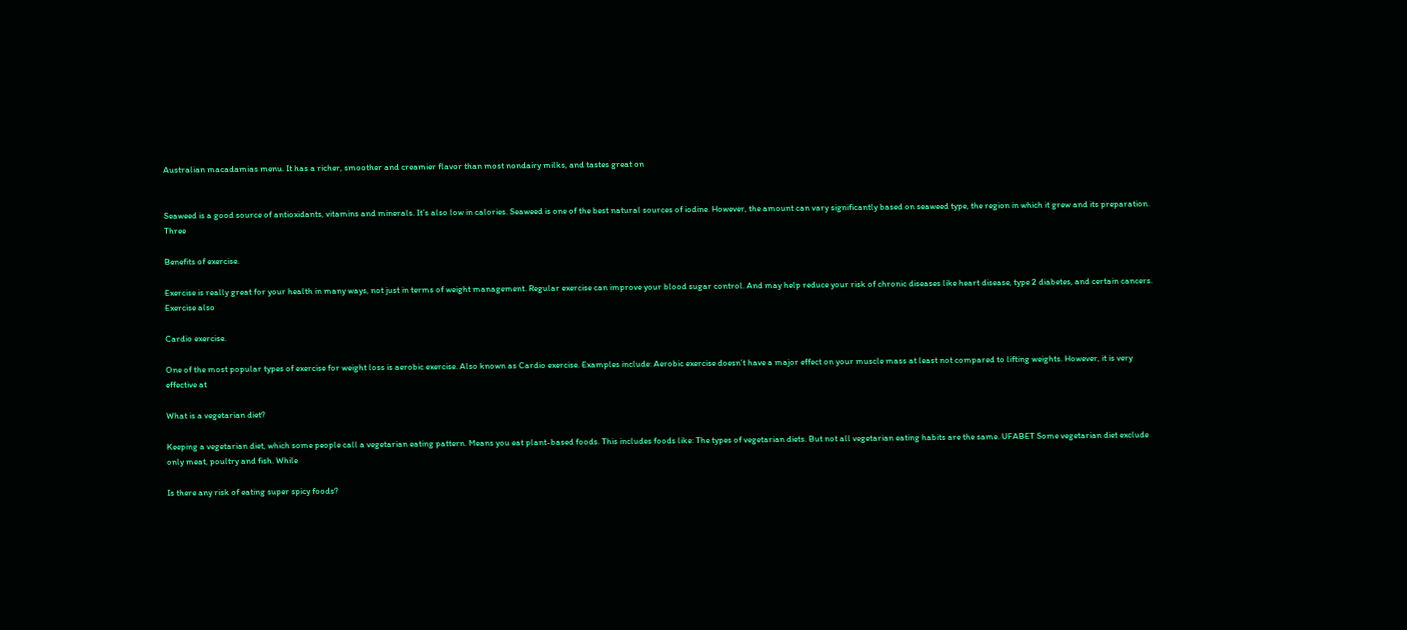Australian macadamias menu. It has a richer, smoother and creamier flavor than most nondairy milks, and tastes great on


Seaweed is a good source of antioxidants, vitamins and minerals. It’s also low in calories. Seaweed is one of the best natural sources of iodine. However, the amount can vary significantly based on seaweed type, the region in which it grew and its preparation. Three

Benefits of exercise.

Exercise is really great for your health in many ways, not just in terms of weight management. Regular exercise can improve your blood sugar control. And may help reduce your risk of chronic diseases like heart disease, type 2 diabetes, and certain cancers. Exercise also

Cardio exercise.

One of the most popular types of exercise for weight loss is aerobic exercise. Also known as Cardio exercise. Examples include: Aerobic exercise doesn’t have a major effect on your muscle mass at least not compared to lifting weights. However, it is very effective at

What is a vegetarian diet?

Keeping a vegetarian diet, which some people call a vegetarian eating pattern. Means you eat plant-based foods. This includes foods like: The types of vegetarian diets. But not all vegetarian eating habits are the same. UFABET Some vegetarian diet exclude only meat, poultry and fish. While

Is there any risk of eating super spicy foods?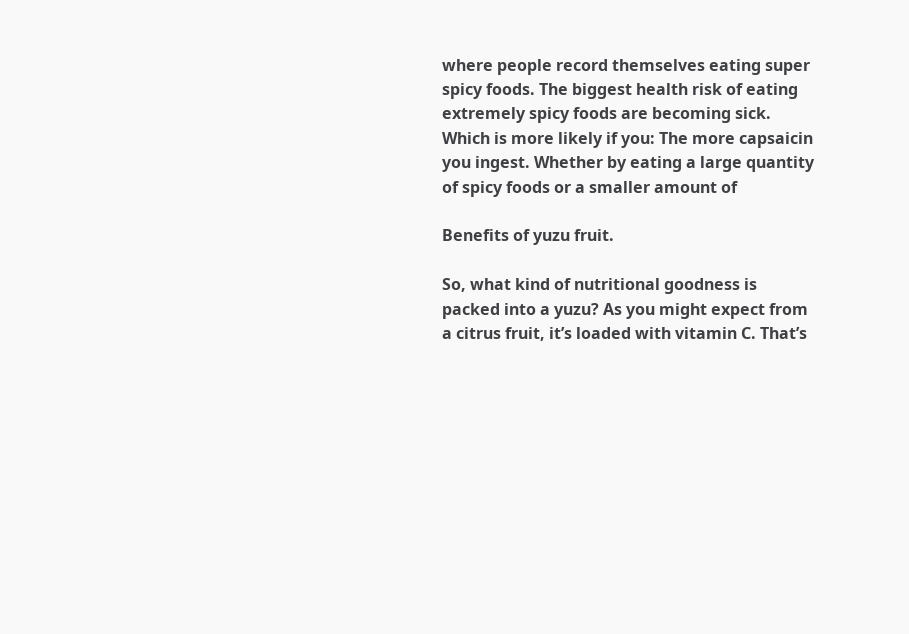where people record themselves eating super spicy foods. The biggest health risk of eating extremely spicy foods are becoming sick. Which is more likely if you: The more capsaicin you ingest. Whether by eating a large quantity of spicy foods or a smaller amount of

Benefits of yuzu fruit.

So, what kind of nutritional goodness is packed into a yuzu? As you might expect from a citrus fruit, it’s loaded with vitamin C. That’s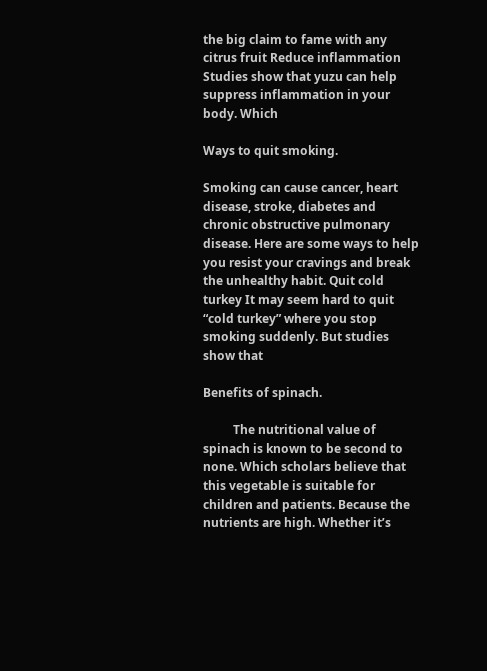the big claim to fame with any citrus fruit Reduce inflammation Studies show that yuzu can help suppress inflammation in your body. Which

Ways to quit smoking.

Smoking can cause cancer, heart disease, stroke, diabetes and chronic obstructive pulmonary disease. Here are some ways to help you resist your cravings and break the unhealthy habit. Quit cold turkey It may seem hard to quit “cold turkey” where you stop smoking suddenly. But studies show that

Benefits of spinach.

          The nutritional value of spinach is known to be second to none. Which scholars believe that this vegetable is suitable for children and patients. Because the nutrients are high. Whether it’s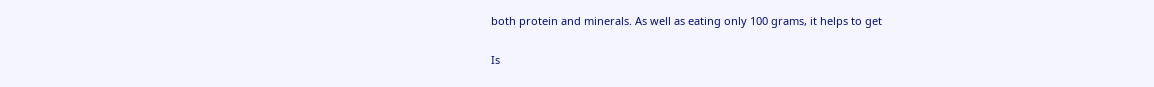both protein and minerals. As well as eating only 100 grams, it helps to get

Is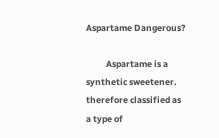Aspartame Dangerous?

          Aspartame is a synthetic sweetener. therefore classified as a type of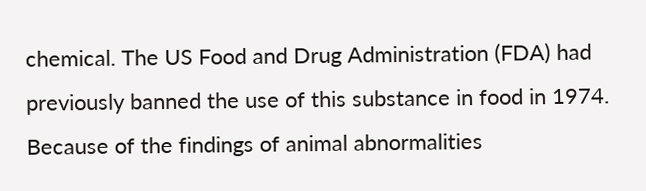chemical. The US Food and Drug Administration (FDA) had previously banned the use of this substance in food in 1974. Because of the findings of animal abnormalities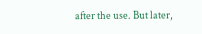after the use. But later,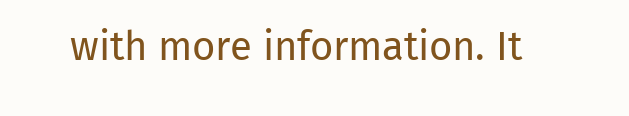with more information. It